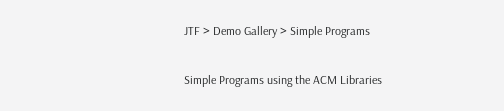JTF > Demo Gallery > Simple Programs

Simple Programs using the ACM Libraries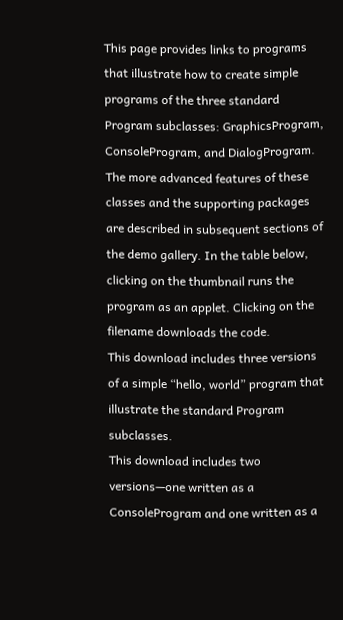This page provides links to programs that illustrate how to create simple programs of the three standard Program subclasses: GraphicsProgram, ConsoleProgram, and DialogProgram. The more advanced features of these classes and the supporting packages are described in subsequent sections of the demo gallery. In the table below, clicking on the thumbnail runs the program as an applet. Clicking on the filename downloads the code.
This download includes three versions of a simple “hello, world” program that illustrate the standard Program subclasses.
This download includes two versions—one written as a ConsoleProgram and one written as a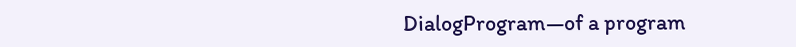DialogProgram—of a program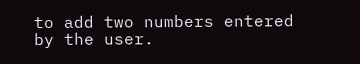to add two numbers entered by the user.